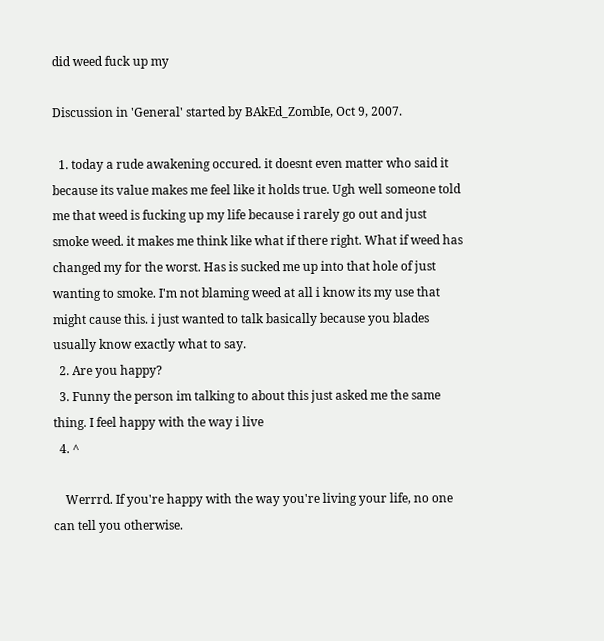did weed fuck up my

Discussion in 'General' started by BAkEd_ZombIe, Oct 9, 2007.

  1. today a rude awakening occured. it doesnt even matter who said it because its value makes me feel like it holds true. Ugh well someone told me that weed is fucking up my life because i rarely go out and just smoke weed. it makes me think like what if there right. What if weed has changed my for the worst. Has is sucked me up into that hole of just wanting to smoke. I'm not blaming weed at all i know its my use that might cause this. i just wanted to talk basically because you blades usually know exactly what to say.
  2. Are you happy?
  3. Funny the person im talking to about this just asked me the same thing. I feel happy with the way i live
  4. ^

    Werrrd. If you're happy with the way you're living your life, no one can tell you otherwise.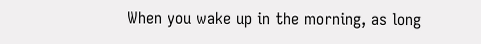When you wake up in the morning, as long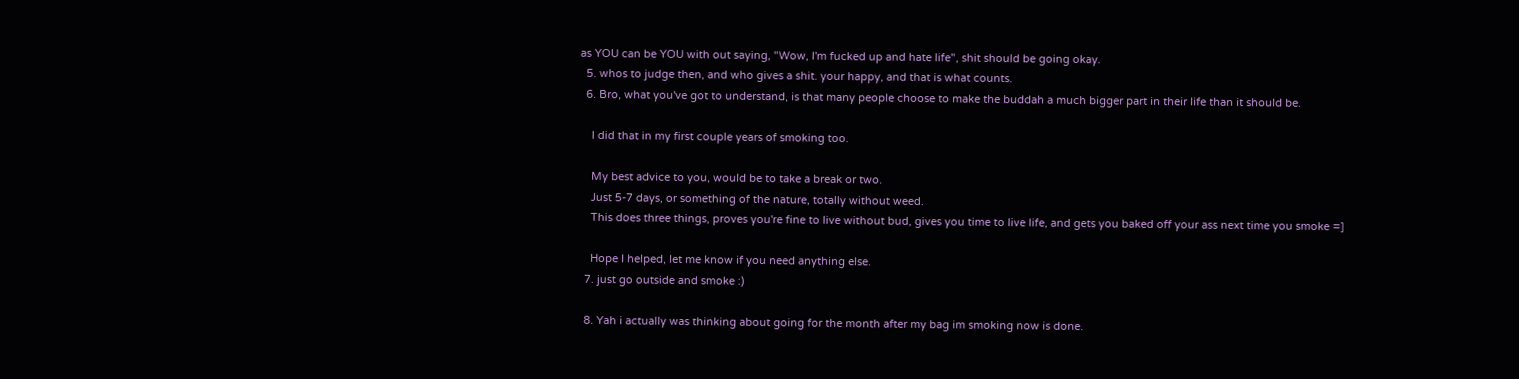as YOU can be YOU with out saying, "Wow, I'm fucked up and hate life", shit should be going okay.
  5. whos to judge then, and who gives a shit. your happy, and that is what counts.
  6. Bro, what you've got to understand, is that many people choose to make the buddah a much bigger part in their life than it should be.

    I did that in my first couple years of smoking too.

    My best advice to you, would be to take a break or two.
    Just 5-7 days, or something of the nature, totally without weed.
    This does three things, proves you're fine to live without bud, gives you time to live life, and gets you baked off your ass next time you smoke =]

    Hope I helped, let me know if you need anything else.
  7. just go outside and smoke :)

  8. Yah i actually was thinking about going for the month after my bag im smoking now is done.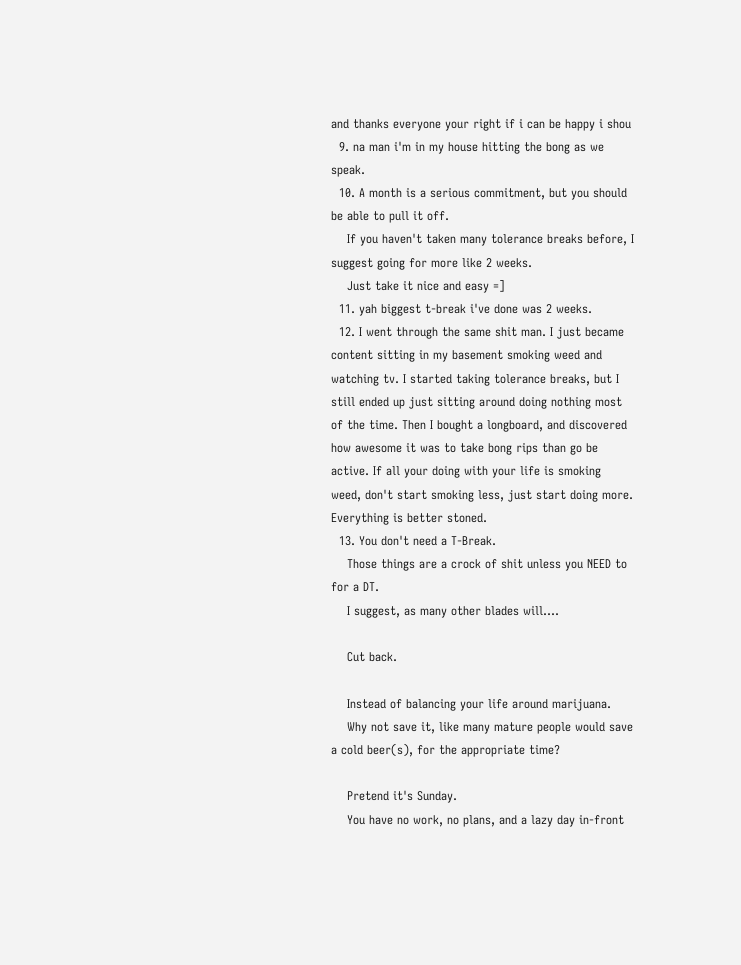and thanks everyone your right if i can be happy i shou
  9. na man i'm in my house hitting the bong as we speak.
  10. A month is a serious commitment, but you should be able to pull it off.
    If you haven't taken many tolerance breaks before, I suggest going for more like 2 weeks.
    Just take it nice and easy =]
  11. yah biggest t-break i've done was 2 weeks.
  12. I went through the same shit man. I just became content sitting in my basement smoking weed and watching tv. I started taking tolerance breaks, but I still ended up just sitting around doing nothing most of the time. Then I bought a longboard, and discovered how awesome it was to take bong rips than go be active. If all your doing with your life is smoking weed, don't start smoking less, just start doing more. Everything is better stoned.
  13. You don't need a T-Break.
    Those things are a crock of shit unless you NEED to for a DT.
    I suggest, as many other blades will....

    Cut back.

    Instead of balancing your life around marijuana.
    Why not save it, like many mature people would save a cold beer(s), for the appropriate time?

    Pretend it's Sunday.
    You have no work, no plans, and a lazy day in-front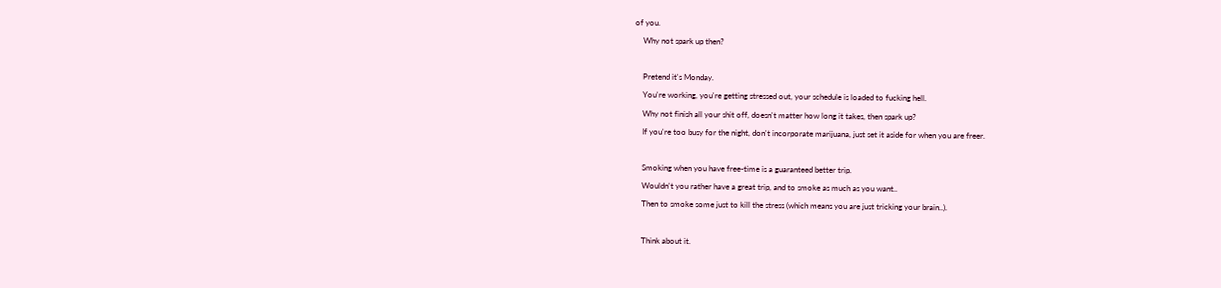of you.
    Why not spark up then?

    Pretend it's Monday.
    You're working, you're getting stressed out, your schedule is loaded to fucking hell.
    Why not finish all your shit off, doesn't matter how long it takes, then spark up?
    If you're too busy for the night, don't incorporate marijuana, just set it aside for when you are freer.

    Smoking when you have free-time is a guaranteed better trip.
    Wouldn't you rather have a great trip, and to smoke as much as you want..
    Then to smoke some just to kill the stress (which means you are just tricking your brain..).

    Think about it.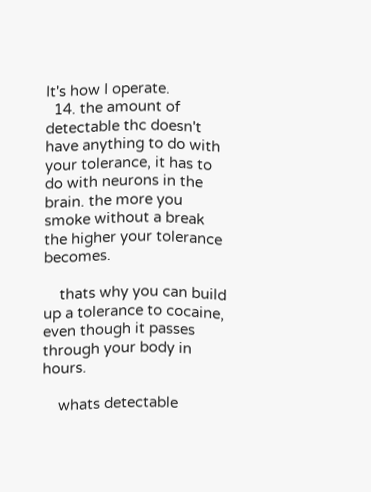It's how I operate.
  14. the amount of detectable thc doesn't have anything to do with your tolerance, it has to do with neurons in the brain. the more you smoke without a break the higher your tolerance becomes.

    thats why you can build up a tolerance to cocaine, even though it passes through your body in hours.

    whats detectable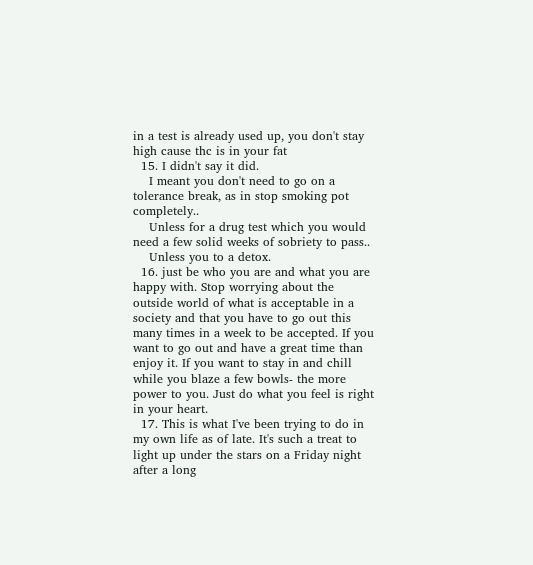in a test is already used up, you don't stay high cause thc is in your fat
  15. I didn't say it did.
    I meant you don't need to go on a tolerance break, as in stop smoking pot completely..
    Unless for a drug test which you would need a few solid weeks of sobriety to pass..
    Unless you to a detox.
  16. just be who you are and what you are happy with. Stop worrying about the outside world of what is acceptable in a society and that you have to go out this many times in a week to be accepted. If you want to go out and have a great time than enjoy it. If you want to stay in and chill while you blaze a few bowls- the more power to you. Just do what you feel is right in your heart.
  17. This is what I've been trying to do in my own life as of late. It's such a treat to light up under the stars on a Friday night after a long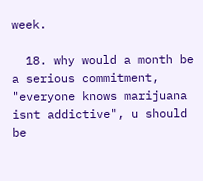week.

  18. why would a month be a serious commitment, "everyone knows marijuana isnt addictive", u should be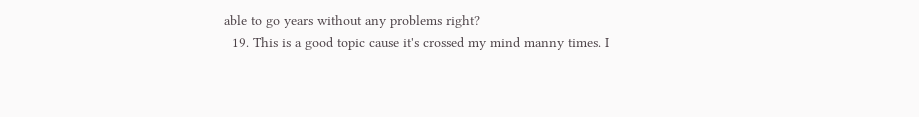able to go years without any problems right?
  19. This is a good topic cause it's crossed my mind manny times. I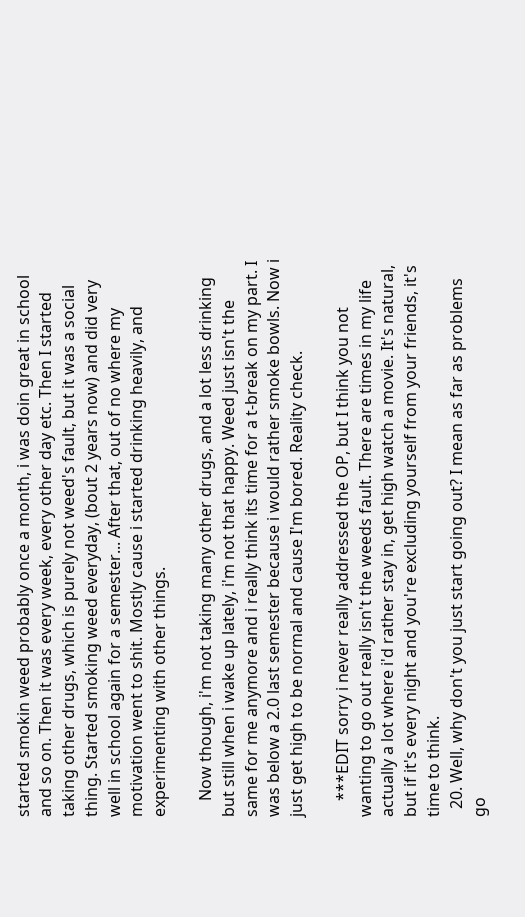started smokin weed probably once a month, i was doin great in school and so on. Then it was every week, every other day etc. Then I started taking other drugs, which is purely not weed's fault, but it was a social thing. Started smoking weed everyday, (bout 2 years now) and did very well in school again for a semester... After that, out of no where my motivation went to shit. Mostly cause i started drinking heavily, and experimenting with other things.

    Now though, i'm not taking many other drugs, and a lot less drinking but still when i wake up lately, i'm not that happy. Weed just isn't the same for me anymore and i really think its time for a t-break on my part. I was below a 2.0 last semester because i would rather smoke bowls. Now i just get high to be normal and cause I'm bored. Reality check.

    ***EDIT sorry i never really addressed the OP, but I think you not wanting to go out really isn't the weeds fault. There are times in my life actually a lot where i'd rather stay in, get high watch a movie. It's natural, but if it's every night and you're excluding yourself from your friends, it's time to think.
  20. Well, why don't you just start going out? I mean as far as problems go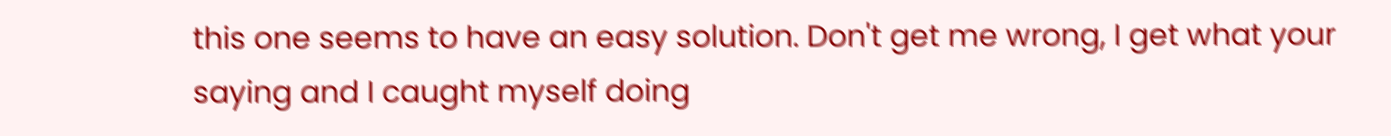this one seems to have an easy solution. Don't get me wrong, I get what your saying and I caught myself doing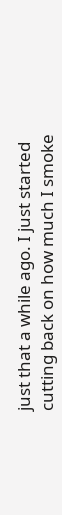just that a while ago. I just started cutting back on how much I smoke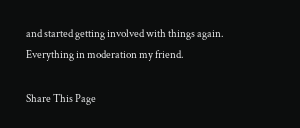and started getting involved with things again. Everything in moderation my friend.

Share This Page